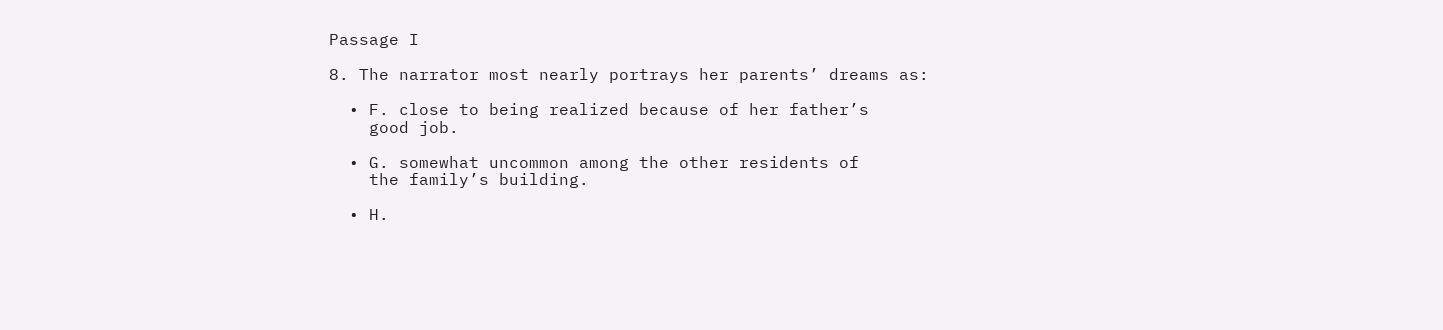Passage I

8. The narrator most nearly portrays her parents’ dreams as:

  • F. close to being realized because of her father’s
    good job.

  • G. somewhat uncommon among the other residents of
    the family’s building.

  • H.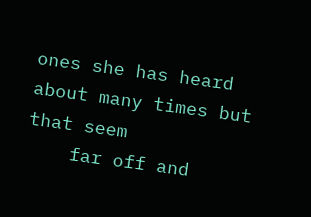ones she has heard about many times but that seem
    far off and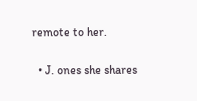remote to her.

  • J. ones she shares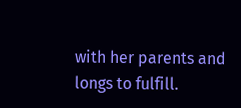with her parents and longs to fulfill.